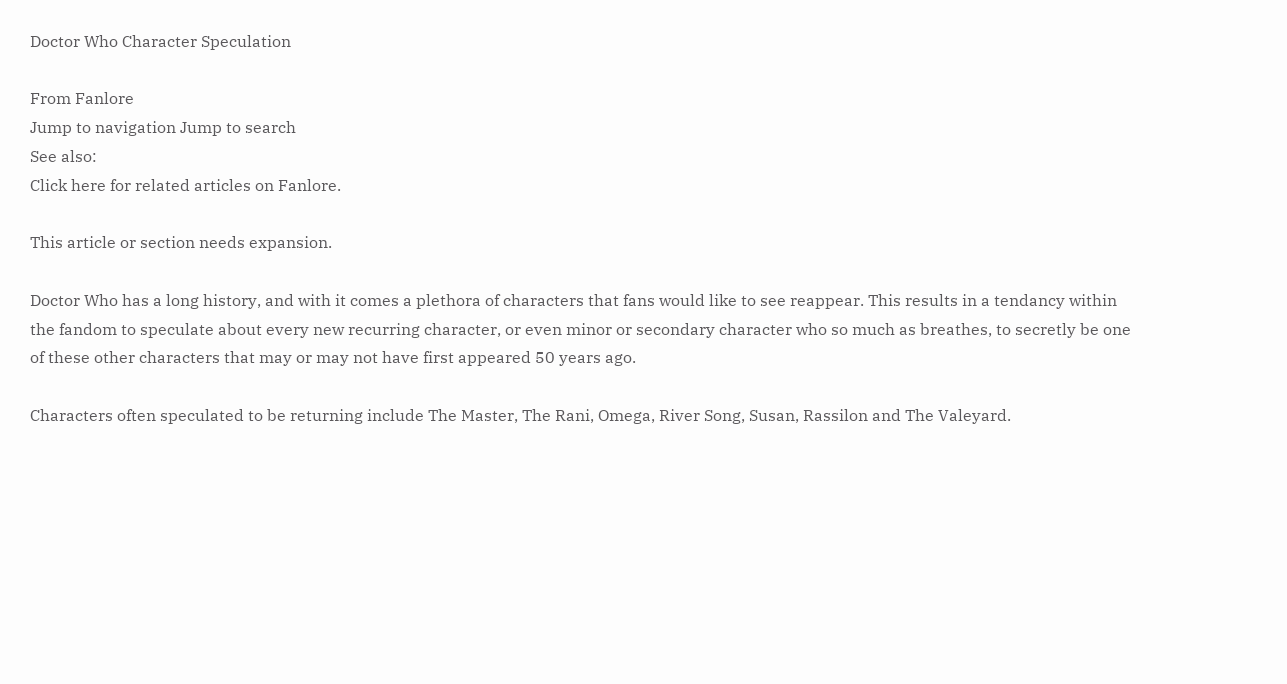Doctor Who Character Speculation

From Fanlore
Jump to navigation Jump to search
See also:
Click here for related articles on Fanlore.

This article or section needs expansion.

Doctor Who has a long history, and with it comes a plethora of characters that fans would like to see reappear. This results in a tendancy within the fandom to speculate about every new recurring character, or even minor or secondary character who so much as breathes, to secretly be one of these other characters that may or may not have first appeared 50 years ago.

Characters often speculated to be returning include The Master, The Rani, Omega, River Song, Susan, Rassilon and The Valeyard.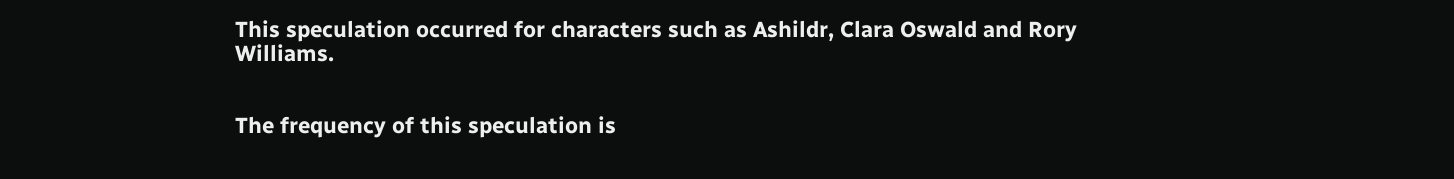This speculation occurred for characters such as Ashildr, Clara Oswald and Rory Williams.


The frequency of this speculation is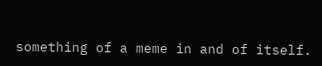something of a meme in and of itself.